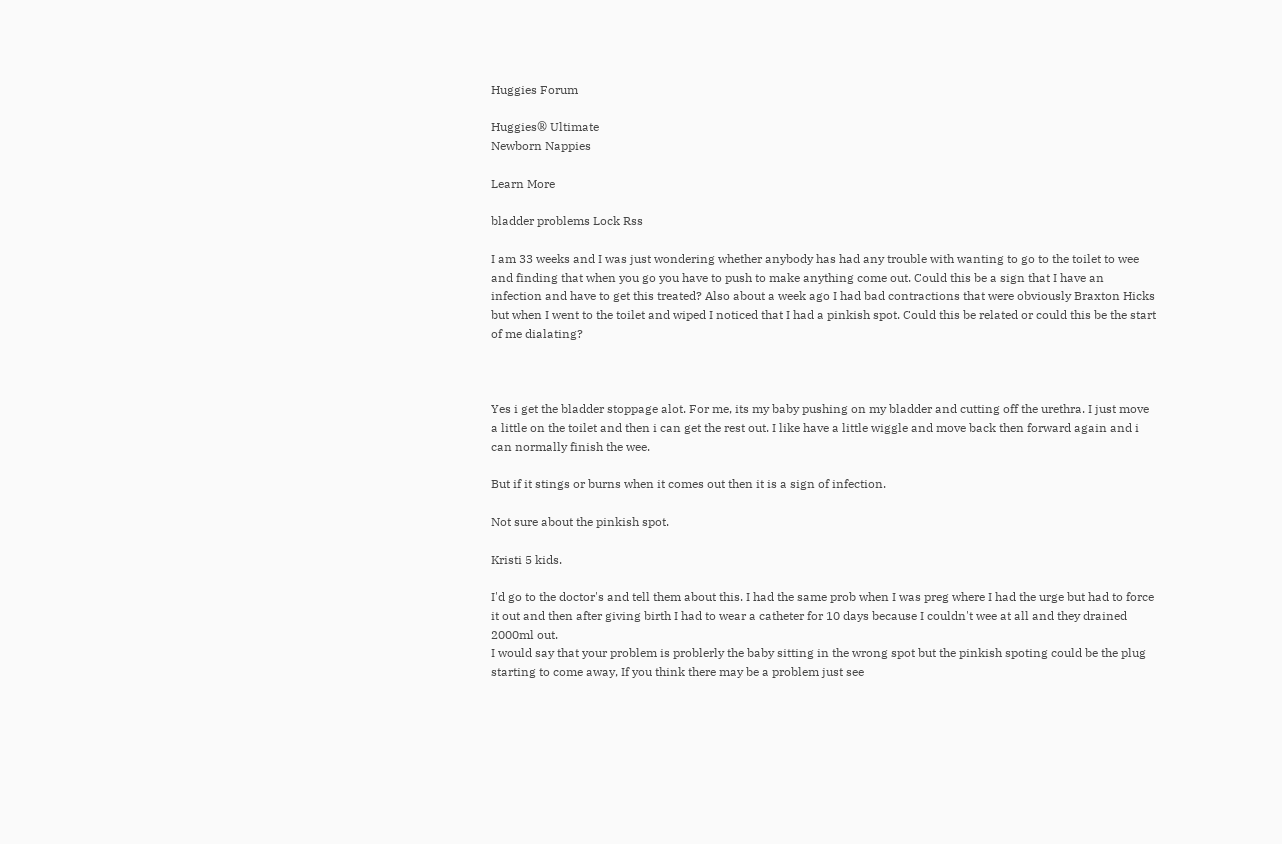Huggies Forum

Huggies® Ultimate
Newborn Nappies

Learn More

bladder problems Lock Rss

I am 33 weeks and I was just wondering whether anybody has had any trouble with wanting to go to the toilet to wee and finding that when you go you have to push to make anything come out. Could this be a sign that I have an infection and have to get this treated? Also about a week ago I had bad contractions that were obviously Braxton Hicks but when I went to the toilet and wiped I noticed that I had a pinkish spot. Could this be related or could this be the start of me dialating?



Yes i get the bladder stoppage alot. For me, its my baby pushing on my bladder and cutting off the urethra. I just move a little on the toilet and then i can get the rest out. I like have a little wiggle and move back then forward again and i can normally finish the wee.

But if it stings or burns when it comes out then it is a sign of infection.

Not sure about the pinkish spot.

Kristi 5 kids.

I'd go to the doctor's and tell them about this. I had the same prob when I was preg where I had the urge but had to force it out and then after giving birth I had to wear a catheter for 10 days because I couldn't wee at all and they drained 2000ml out.
I would say that your problem is problerly the baby sitting in the wrong spot but the pinkish spoting could be the plug starting to come away, If you think there may be a problem just see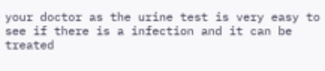your doctor as the urine test is very easy to see if there is a infection and it can be treated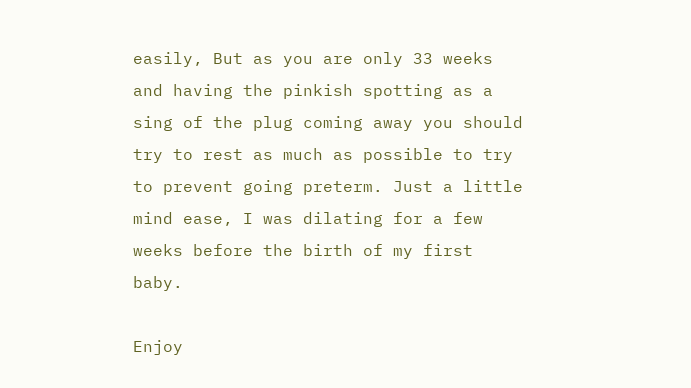easily, But as you are only 33 weeks and having the pinkish spotting as a sing of the plug coming away you should try to rest as much as possible to try to prevent going preterm. Just a little mind ease, I was dilating for a few weeks before the birth of my first baby.

Enjoy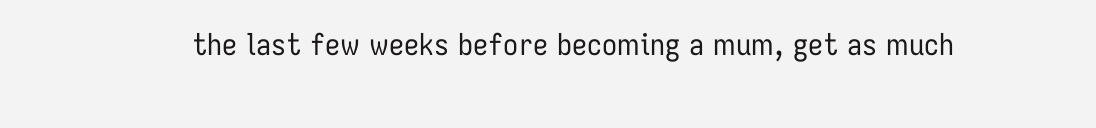the last few weeks before becoming a mum, get as much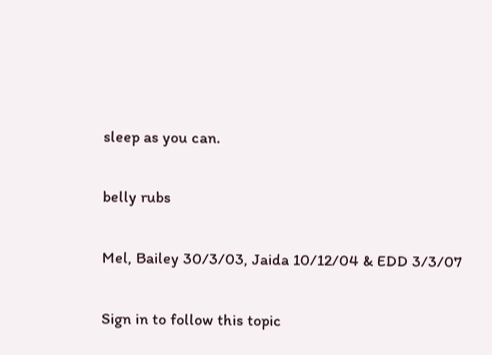sleep as you can.

belly rubs

Mel, Bailey 30/3/03, Jaida 10/12/04 & EDD 3/3/07

Sign in to follow this topic